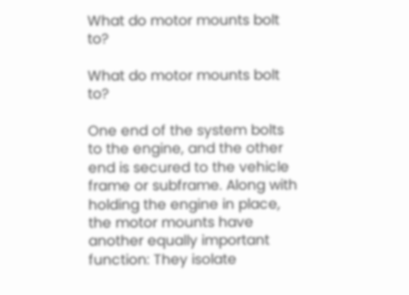What do motor mounts bolt to?

What do motor mounts bolt to?

One end of the system bolts to the engine, and the other end is secured to the vehicle frame or subframe. Along with holding the engine in place, the motor mounts have another equally important function: They isolate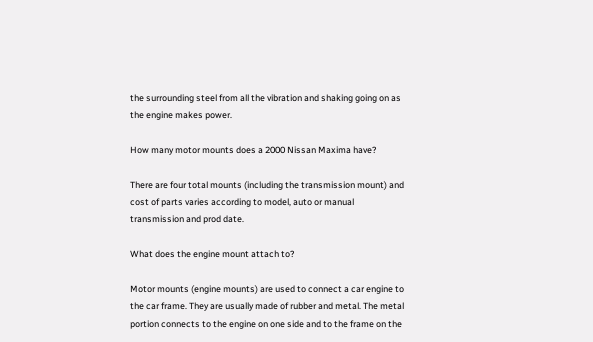the surrounding steel from all the vibration and shaking going on as the engine makes power.

How many motor mounts does a 2000 Nissan Maxima have?

There are four total mounts (including the transmission mount) and cost of parts varies according to model, auto or manual transmission and prod date.

What does the engine mount attach to?

Motor mounts (engine mounts) are used to connect a car engine to the car frame. They are usually made of rubber and metal. The metal portion connects to the engine on one side and to the frame on the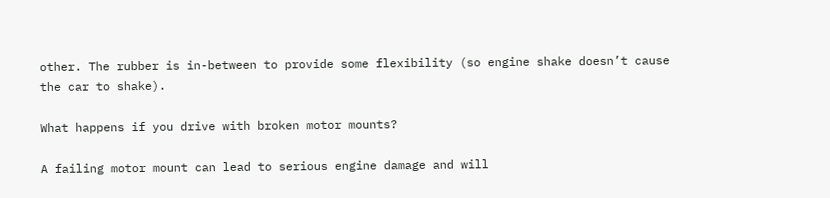other. The rubber is in-between to provide some flexibility (so engine shake doesn’t cause the car to shake).

What happens if you drive with broken motor mounts?

A failing motor mount can lead to serious engine damage and will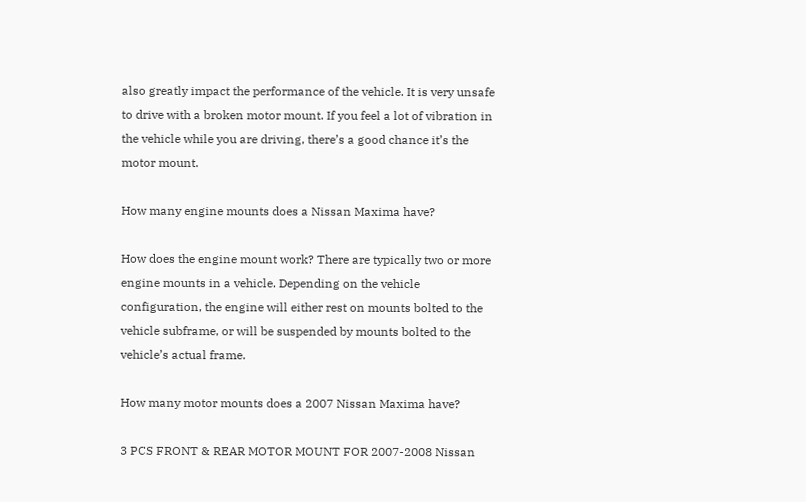also greatly impact the performance of the vehicle. It is very unsafe to drive with a broken motor mount. If you feel a lot of vibration in the vehicle while you are driving, there’s a good chance it’s the motor mount.

How many engine mounts does a Nissan Maxima have?

How does the engine mount work? There are typically two or more engine mounts in a vehicle. Depending on the vehicle configuration, the engine will either rest on mounts bolted to the vehicle subframe, or will be suspended by mounts bolted to the vehicle’s actual frame.

How many motor mounts does a 2007 Nissan Maxima have?

3 PCS FRONT & REAR MOTOR MOUNT FOR 2007-2008 Nissan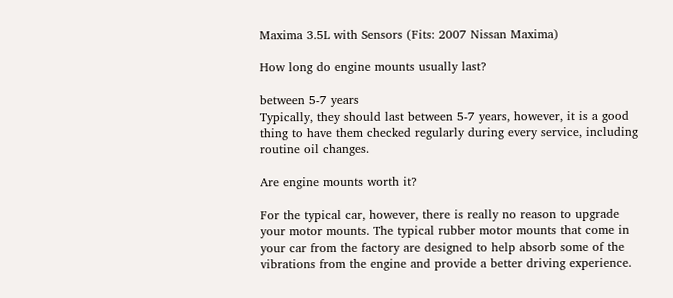Maxima 3.5L with Sensors (Fits: 2007 Nissan Maxima)

How long do engine mounts usually last?

between 5-7 years
Typically, they should last between 5-7 years, however, it is a good thing to have them checked regularly during every service, including routine oil changes.

Are engine mounts worth it?

For the typical car, however, there is really no reason to upgrade your motor mounts. The typical rubber motor mounts that come in your car from the factory are designed to help absorb some of the vibrations from the engine and provide a better driving experience.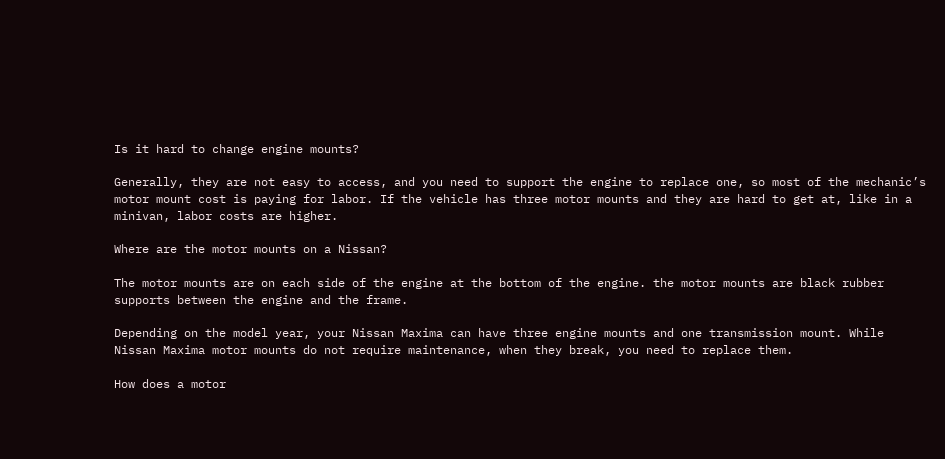Is it hard to change engine mounts?

Generally, they are not easy to access, and you need to support the engine to replace one, so most of the mechanic’s motor mount cost is paying for labor. If the vehicle has three motor mounts and they are hard to get at, like in a minivan, labor costs are higher.

Where are the motor mounts on a Nissan?

The motor mounts are on each side of the engine at the bottom of the engine. the motor mounts are black rubber supports between the engine and the frame.

Depending on the model year, your Nissan Maxima can have three engine mounts and one transmission mount. While Nissan Maxima motor mounts do not require maintenance, when they break, you need to replace them.

How does a motor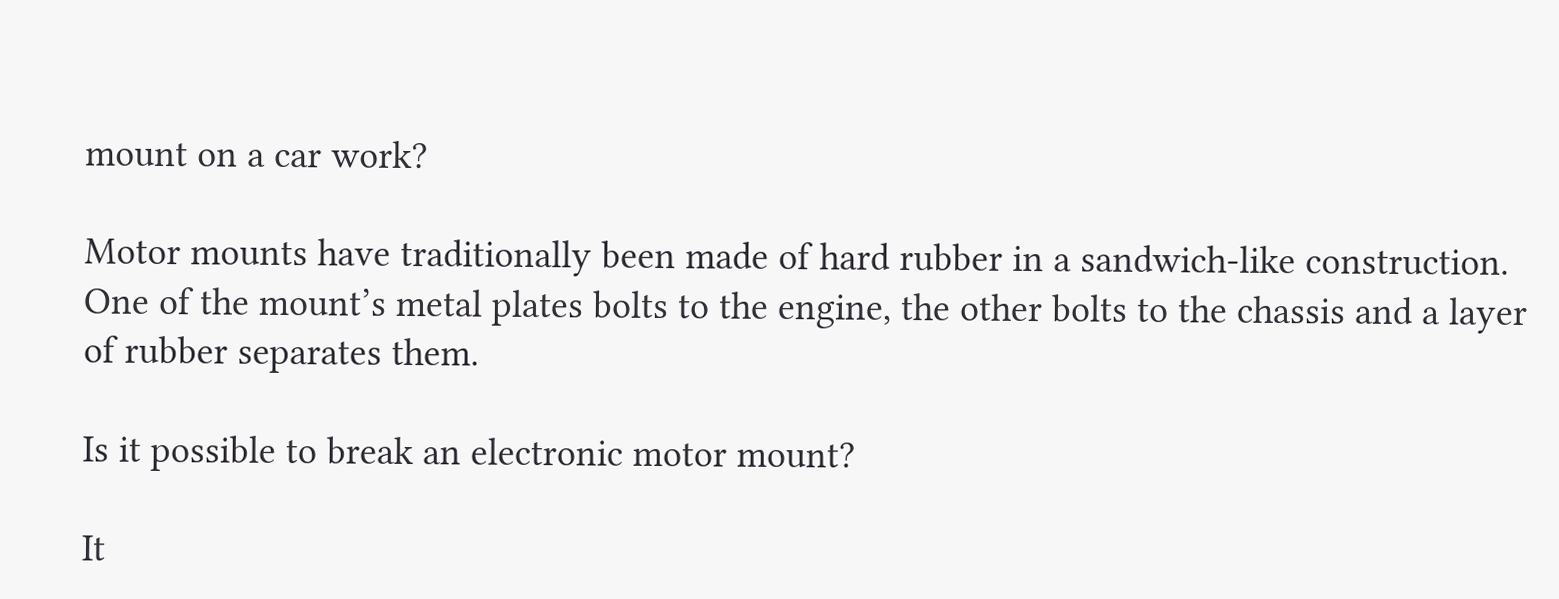mount on a car work?

Motor mounts have traditionally been made of hard rubber in a sandwich-like construction. One of the mount’s metal plates bolts to the engine, the other bolts to the chassis and a layer of rubber separates them.

Is it possible to break an electronic motor mount?

It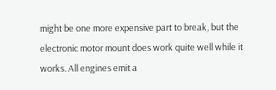might be one more expensive part to break, but the electronic motor mount does work quite well while it works. All engines emit a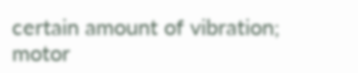certain amount of vibration; motor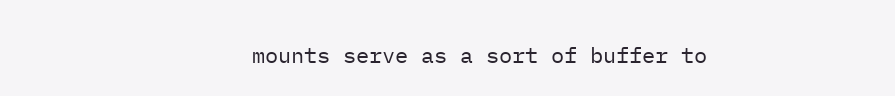mounts serve as a sort of buffer to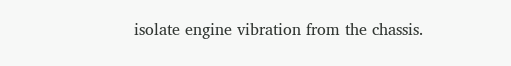isolate engine vibration from the chassis.